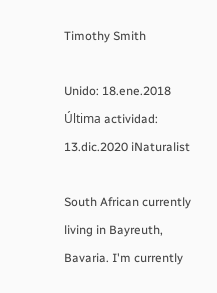Timothy Smith

Unido: 18.ene.2018 Última actividad: 13.dic.2020 iNaturalist

South African currently living in Bayreuth, Bavaria. I'm currently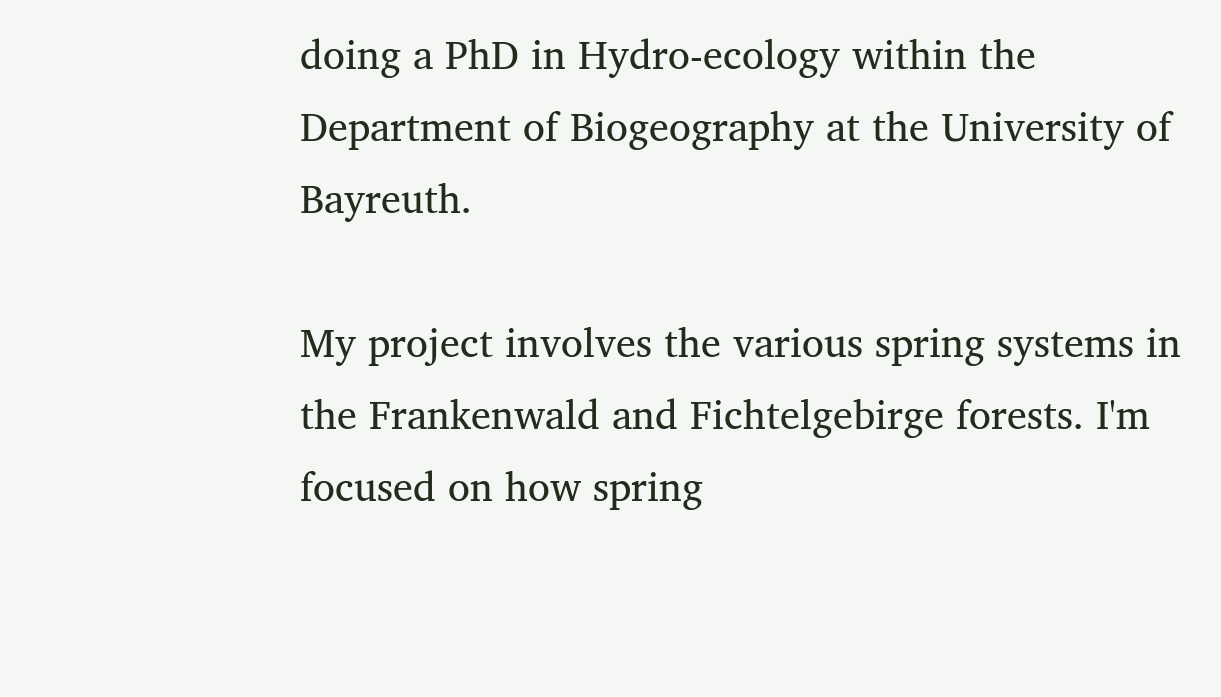doing a PhD in Hydro-ecology within the Department of Biogeography at the University of Bayreuth.

My project involves the various spring systems in the Frankenwald and Fichtelgebirge forests. I'm focused on how spring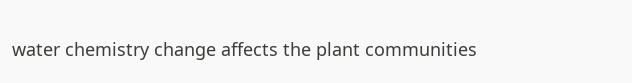water chemistry change affects the plant communities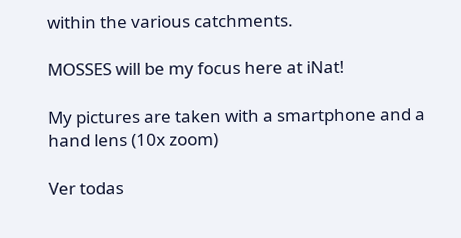within the various catchments.

MOSSES will be my focus here at iNat!

My pictures are taken with a smartphone and a hand lens (10x zoom)

Ver todas